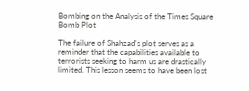Bombing on the Analysis of the Times Square Bomb Plot

The failure of Shahzad's plot serves as a reminder that the capabilities available to terrorists seeking to harm us are drastically limited. This lesson seems to have been lost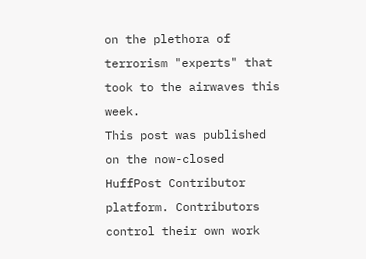on the plethora of terrorism "experts" that took to the airwaves this week.
This post was published on the now-closed HuffPost Contributor platform. Contributors control their own work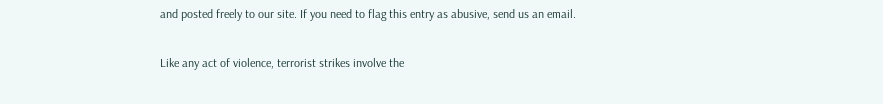and posted freely to our site. If you need to flag this entry as abusive, send us an email.

Like any act of violence, terrorist strikes involve the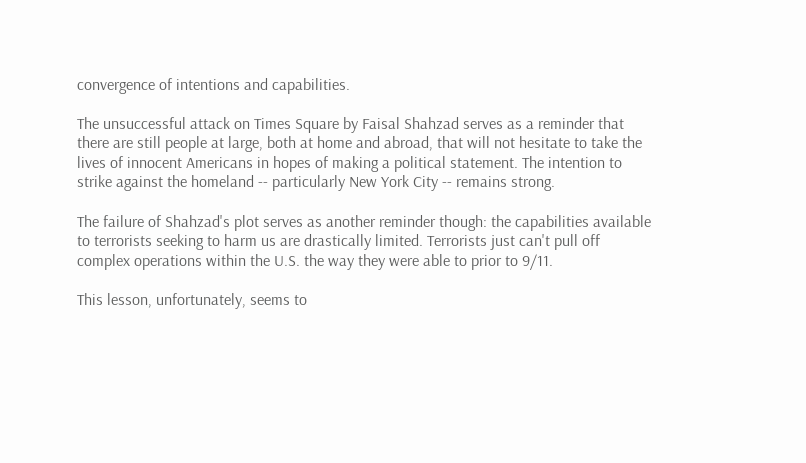convergence of intentions and capabilities.

The unsuccessful attack on Times Square by Faisal Shahzad serves as a reminder that there are still people at large, both at home and abroad, that will not hesitate to take the lives of innocent Americans in hopes of making a political statement. The intention to strike against the homeland -- particularly New York City -- remains strong.

The failure of Shahzad's plot serves as another reminder though: the capabilities available to terrorists seeking to harm us are drastically limited. Terrorists just can't pull off complex operations within the U.S. the way they were able to prior to 9/11.

This lesson, unfortunately, seems to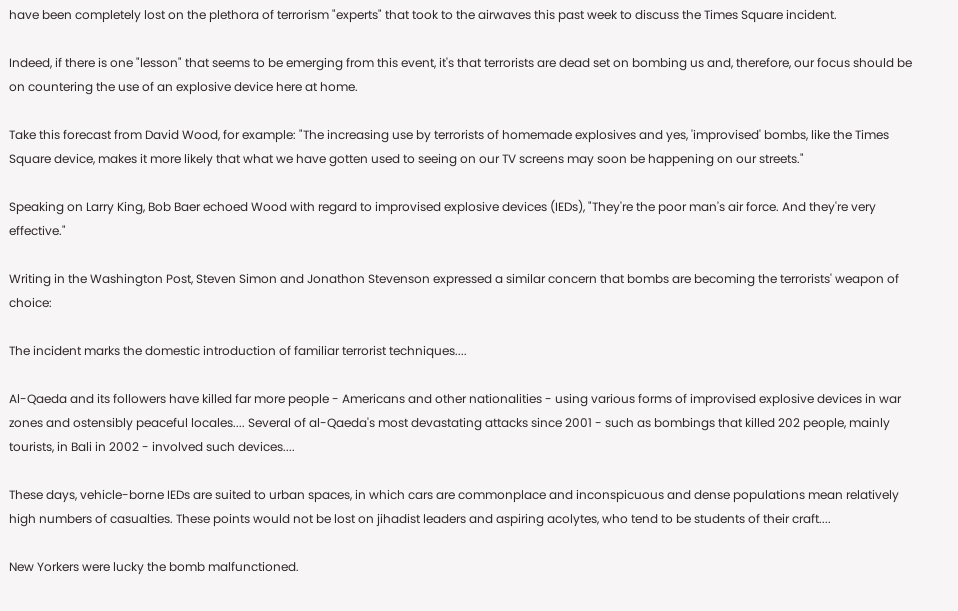have been completely lost on the plethora of terrorism "experts" that took to the airwaves this past week to discuss the Times Square incident.

Indeed, if there is one "lesson" that seems to be emerging from this event, it's that terrorists are dead set on bombing us and, therefore, our focus should be on countering the use of an explosive device here at home.

Take this forecast from David Wood, for example: "The increasing use by terrorists of homemade explosives and yes, 'improvised' bombs, like the Times Square device, makes it more likely that what we have gotten used to seeing on our TV screens may soon be happening on our streets."

Speaking on Larry King, Bob Baer echoed Wood with regard to improvised explosive devices (IEDs), "They're the poor man's air force. And they're very effective."

Writing in the Washington Post, Steven Simon and Jonathon Stevenson expressed a similar concern that bombs are becoming the terrorists' weapon of choice:

The incident marks the domestic introduction of familiar terrorist techniques....

Al-Qaeda and its followers have killed far more people - Americans and other nationalities - using various forms of improvised explosive devices in war zones and ostensibly peaceful locales.... Several of al-Qaeda's most devastating attacks since 2001 - such as bombings that killed 202 people, mainly tourists, in Bali in 2002 - involved such devices....

These days, vehicle-borne IEDs are suited to urban spaces, in which cars are commonplace and inconspicuous and dense populations mean relatively high numbers of casualties. These points would not be lost on jihadist leaders and aspiring acolytes, who tend to be students of their craft....

New Yorkers were lucky the bomb malfunctioned.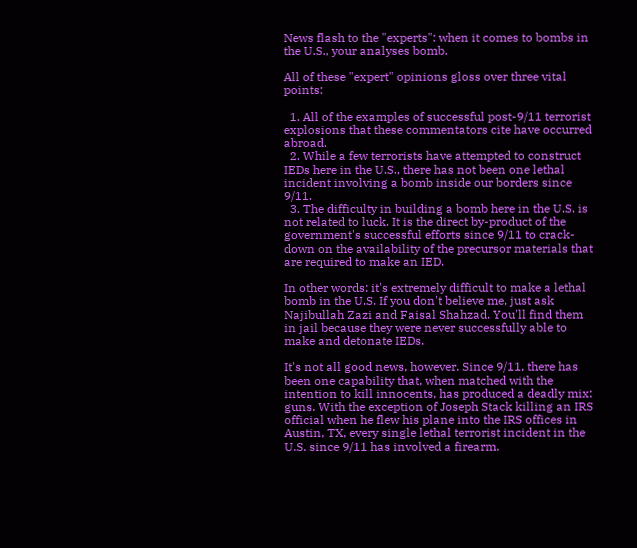News flash to the "experts": when it comes to bombs in the U.S., your analyses bomb.

All of these "expert" opinions gloss over three vital points:

  1. All of the examples of successful post-9/11 terrorist explosions that these commentators cite have occurred abroad.
  2. While a few terrorists have attempted to construct IEDs here in the U.S., there has not been one lethal incident involving a bomb inside our borders since 9/11.
  3. The difficulty in building a bomb here in the U.S. is not related to luck. It is the direct by-product of the government's successful efforts since 9/11 to crack-down on the availability of the precursor materials that are required to make an IED.

In other words: it's extremely difficult to make a lethal bomb in the U.S. If you don't believe me, just ask Najibullah Zazi and Faisal Shahzad. You'll find them in jail because they were never successfully able to make and detonate IEDs.

It's not all good news, however. Since 9/11, there has been one capability that, when matched with the intention to kill innocents, has produced a deadly mix: guns. With the exception of Joseph Stack killing an IRS official when he flew his plane into the IRS offices in Austin, TX, every single lethal terrorist incident in the U.S. since 9/11 has involved a firearm.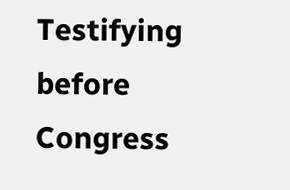Testifying before Congress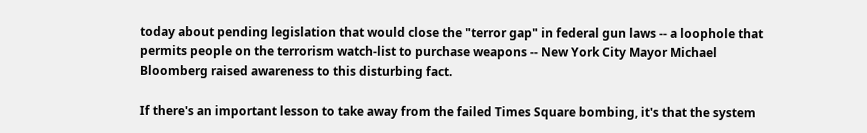today about pending legislation that would close the "terror gap" in federal gun laws -- a loophole that permits people on the terrorism watch-list to purchase weapons -- New York City Mayor Michael Bloomberg raised awareness to this disturbing fact.

If there's an important lesson to take away from the failed Times Square bombing, it's that the system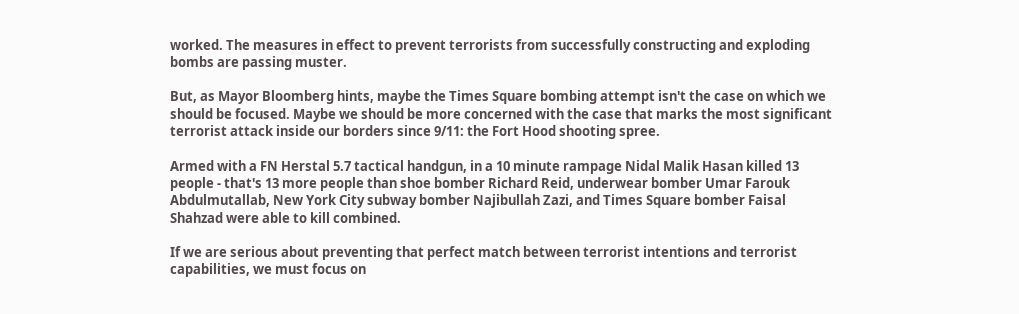worked. The measures in effect to prevent terrorists from successfully constructing and exploding bombs are passing muster.

But, as Mayor Bloomberg hints, maybe the Times Square bombing attempt isn't the case on which we should be focused. Maybe we should be more concerned with the case that marks the most significant terrorist attack inside our borders since 9/11: the Fort Hood shooting spree.

Armed with a FN Herstal 5.7 tactical handgun, in a 10 minute rampage Nidal Malik Hasan killed 13 people - that's 13 more people than shoe bomber Richard Reid, underwear bomber Umar Farouk Abdulmutallab, New York City subway bomber Najibullah Zazi, and Times Square bomber Faisal Shahzad were able to kill combined.

If we are serious about preventing that perfect match between terrorist intentions and terrorist capabilities, we must focus on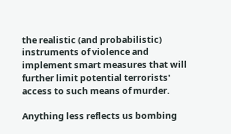the realistic (and probabilistic) instruments of violence and implement smart measures that will further limit potential terrorists' access to such means of murder.

Anything less reflects us bombing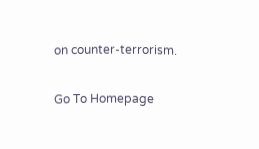on counter-terrorism.

Go To Homepage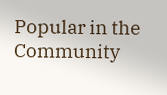Popular in the Community